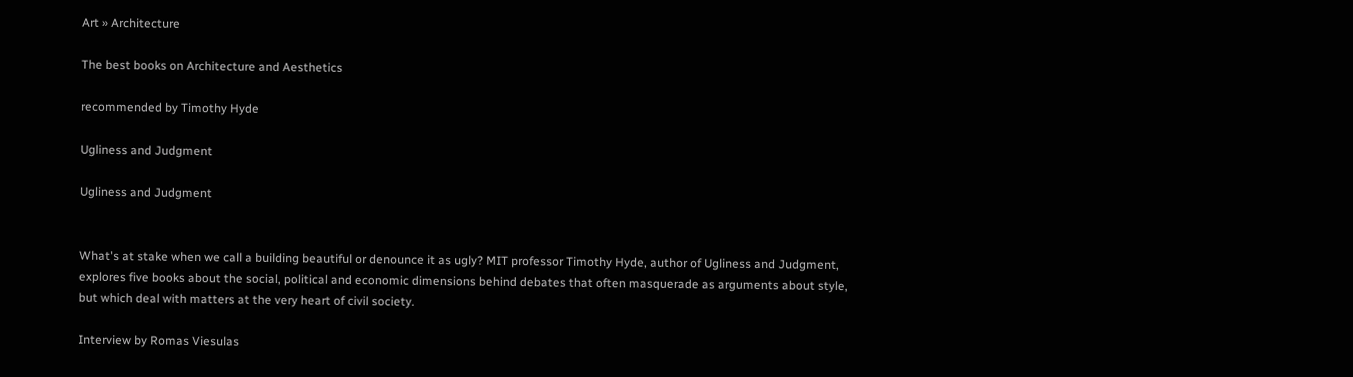Art » Architecture

The best books on Architecture and Aesthetics

recommended by Timothy Hyde

Ugliness and Judgment

Ugliness and Judgment


What's at stake when we call a building beautiful or denounce it as ugly? MIT professor Timothy Hyde, author of Ugliness and Judgment, explores five books about the social, political and economic dimensions behind debates that often masquerade as arguments about style, but which deal with matters at the very heart of civil society.

Interview by Romas Viesulas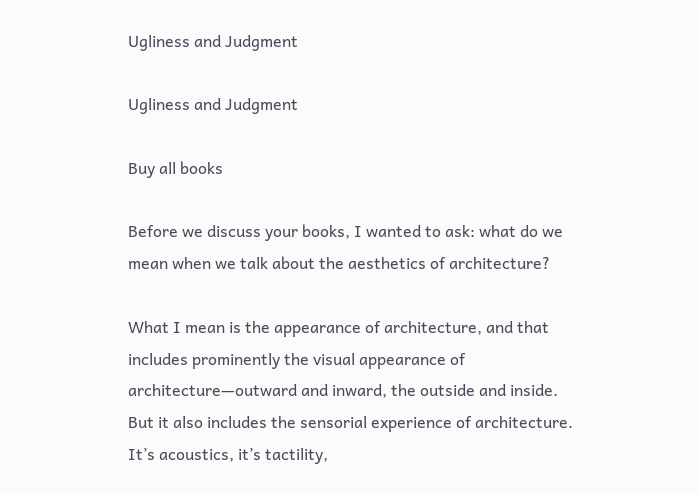Ugliness and Judgment

Ugliness and Judgment

Buy all books

Before we discuss your books, I wanted to ask: what do we mean when we talk about the aesthetics of architecture?

What I mean is the appearance of architecture, and that includes prominently the visual appearance of architecture—outward and inward, the outside and inside. But it also includes the sensorial experience of architecture. It’s acoustics, it’s tactility,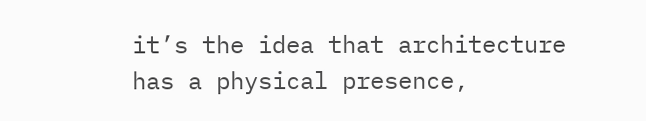it’s the idea that architecture has a physical presence,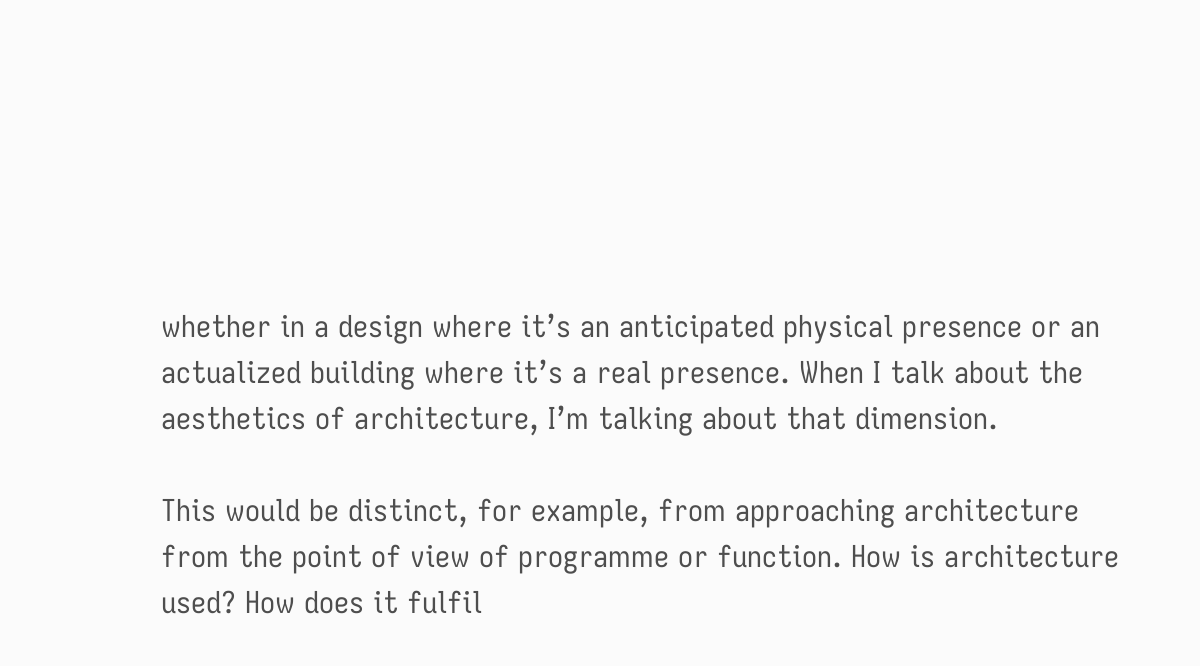whether in a design where it’s an anticipated physical presence or an actualized building where it’s a real presence. When I talk about the aesthetics of architecture, I’m talking about that dimension.

This would be distinct, for example, from approaching architecture from the point of view of programme or function. How is architecture used? How does it fulfil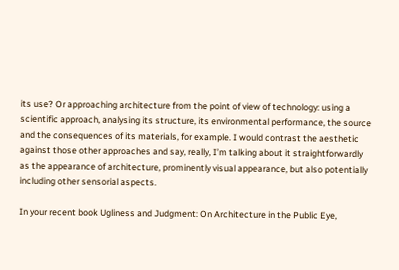its use? Or approaching architecture from the point of view of technology: using a scientific approach, analysing its structure, its environmental performance, the source and the consequences of its materials, for example. I would contrast the aesthetic against those other approaches and say, really, I’m talking about it straightforwardly as the appearance of architecture, prominently visual appearance, but also potentially including other sensorial aspects.

In your recent book Ugliness and Judgment: On Architecture in the Public Eye,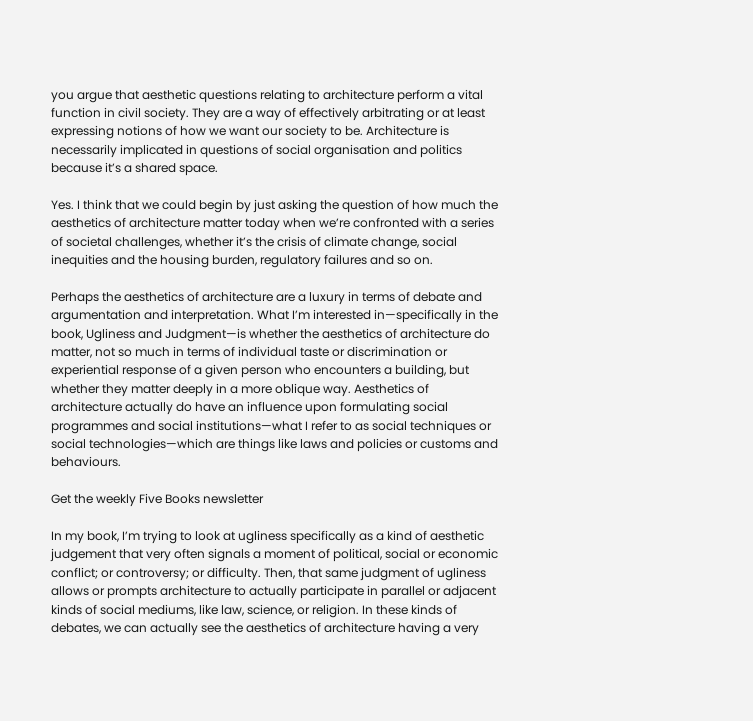you argue that aesthetic questions relating to architecture perform a vital function in civil society. They are a way of effectively arbitrating or at least expressing notions of how we want our society to be. Architecture is necessarily implicated in questions of social organisation and politics because it’s a shared space.

Yes. I think that we could begin by just asking the question of how much the aesthetics of architecture matter today when we’re confronted with a series of societal challenges, whether it’s the crisis of climate change, social inequities and the housing burden, regulatory failures and so on.

Perhaps the aesthetics of architecture are a luxury in terms of debate and argumentation and interpretation. What I’m interested in—specifically in the book, Ugliness and Judgment—is whether the aesthetics of architecture do matter, not so much in terms of individual taste or discrimination or experiential response of a given person who encounters a building, but whether they matter deeply in a more oblique way. Aesthetics of architecture actually do have an influence upon formulating social programmes and social institutions—what I refer to as social techniques or social technologies—which are things like laws and policies or customs and behaviours.

Get the weekly Five Books newsletter

In my book, I’m trying to look at ugliness specifically as a kind of aesthetic judgement that very often signals a moment of political, social or economic conflict; or controversy; or difficulty. Then, that same judgment of ugliness allows or prompts architecture to actually participate in parallel or adjacent kinds of social mediums, like law, science, or religion. In these kinds of debates, we can actually see the aesthetics of architecture having a very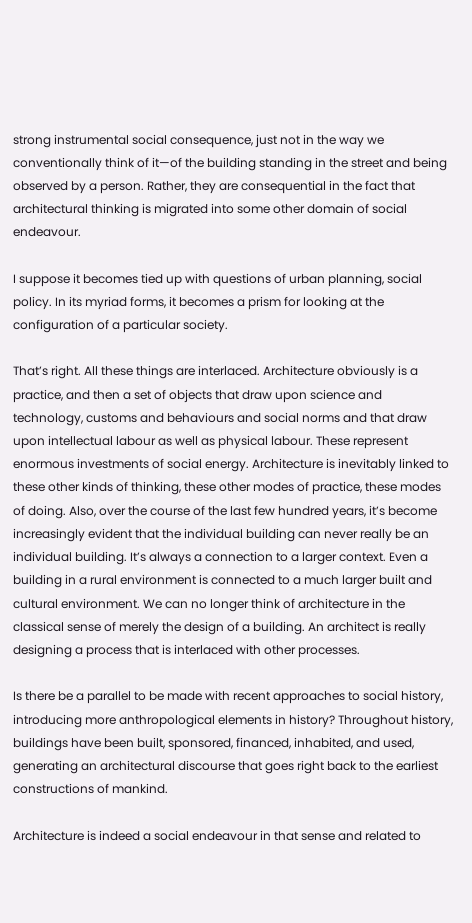strong instrumental social consequence, just not in the way we conventionally think of it—of the building standing in the street and being observed by a person. Rather, they are consequential in the fact that architectural thinking is migrated into some other domain of social endeavour.

I suppose it becomes tied up with questions of urban planning, social policy. In its myriad forms, it becomes a prism for looking at the configuration of a particular society.

That’s right. All these things are interlaced. Architecture obviously is a practice, and then a set of objects that draw upon science and technology, customs and behaviours and social norms and that draw upon intellectual labour as well as physical labour. These represent enormous investments of social energy. Architecture is inevitably linked to these other kinds of thinking, these other modes of practice, these modes of doing. Also, over the course of the last few hundred years, it’s become increasingly evident that the individual building can never really be an individual building. It’s always a connection to a larger context. Even a building in a rural environment is connected to a much larger built and cultural environment. We can no longer think of architecture in the classical sense of merely the design of a building. An architect is really designing a process that is interlaced with other processes.

Is there be a parallel to be made with recent approaches to social history, introducing more anthropological elements in history? Throughout history, buildings have been built, sponsored, financed, inhabited, and used, generating an architectural discourse that goes right back to the earliest constructions of mankind.

Architecture is indeed a social endeavour in that sense and related to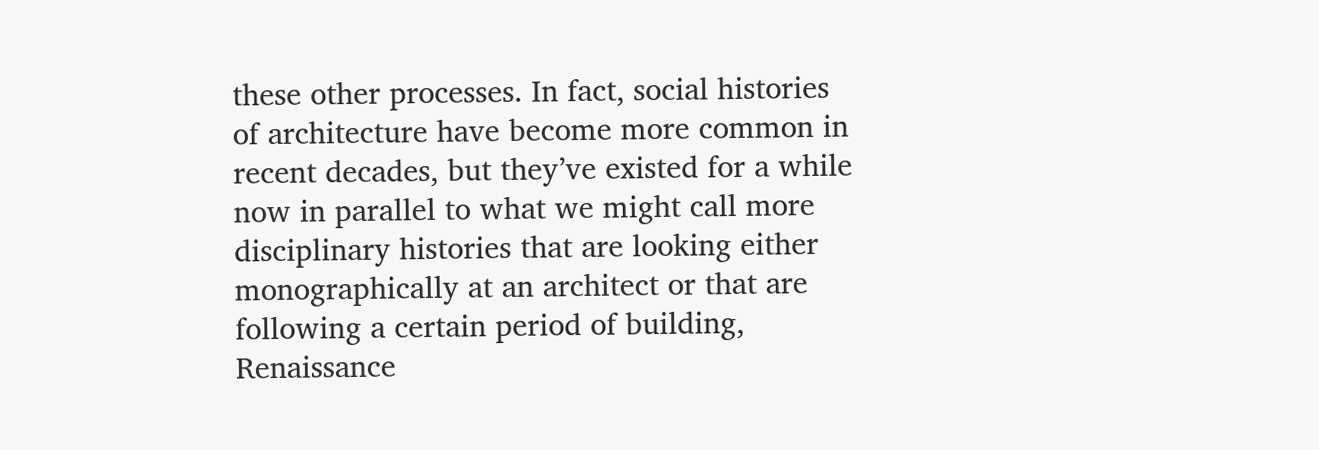these other processes. In fact, social histories of architecture have become more common in recent decades, but they’ve existed for a while now in parallel to what we might call more disciplinary histories that are looking either monographically at an architect or that are following a certain period of building, Renaissance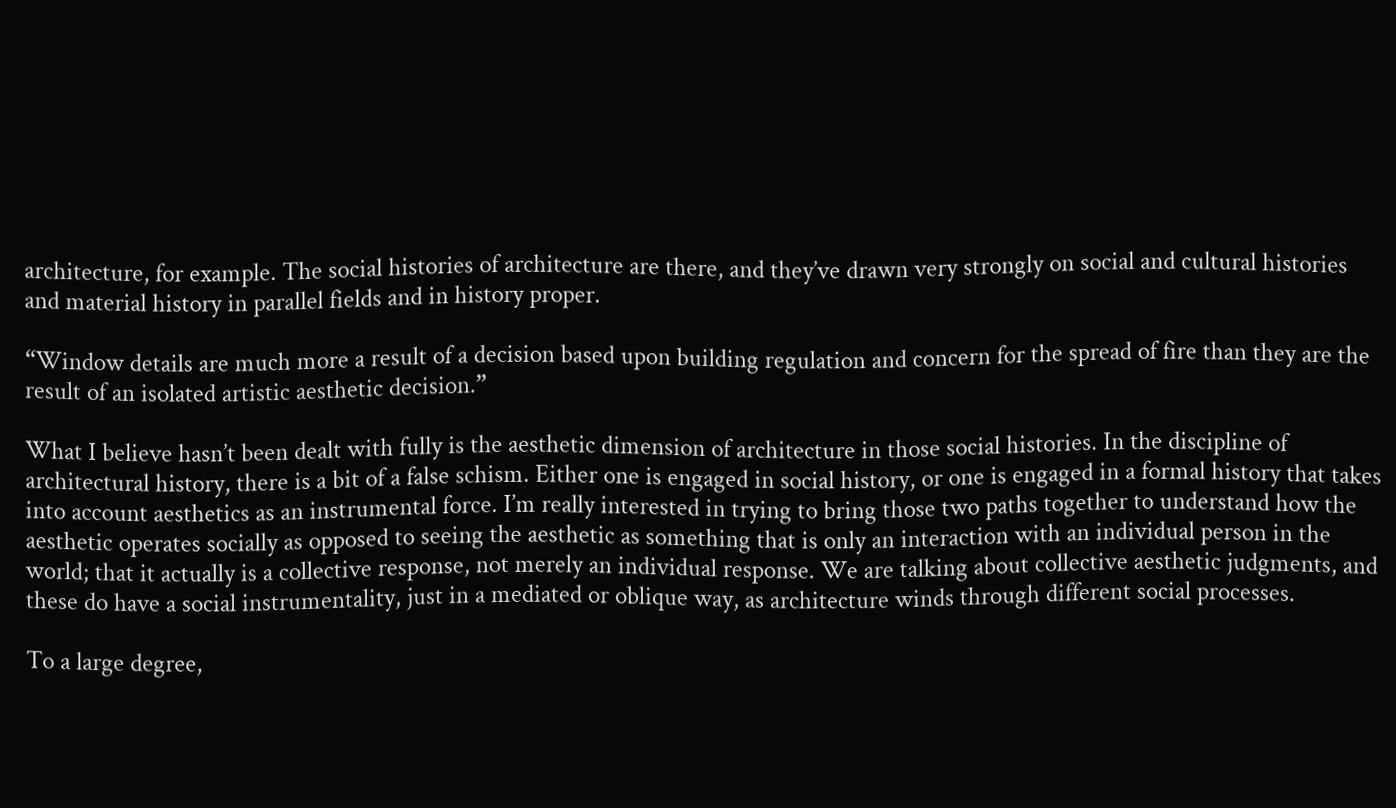architecture, for example. The social histories of architecture are there, and they’ve drawn very strongly on social and cultural histories and material history in parallel fields and in history proper.

“Window details are much more a result of a decision based upon building regulation and concern for the spread of fire than they are the result of an isolated artistic aesthetic decision.”

What I believe hasn’t been dealt with fully is the aesthetic dimension of architecture in those social histories. In the discipline of architectural history, there is a bit of a false schism. Either one is engaged in social history, or one is engaged in a formal history that takes into account aesthetics as an instrumental force. I’m really interested in trying to bring those two paths together to understand how the aesthetic operates socially as opposed to seeing the aesthetic as something that is only an interaction with an individual person in the world; that it actually is a collective response, not merely an individual response. We are talking about collective aesthetic judgments, and these do have a social instrumentality, just in a mediated or oblique way, as architecture winds through different social processes.

To a large degree,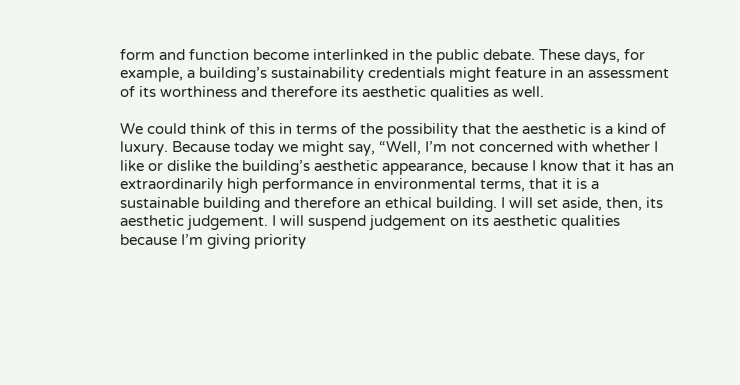form and function become interlinked in the public debate. These days, for example, a building’s sustainability credentials might feature in an assessment of its worthiness and therefore its aesthetic qualities as well.

We could think of this in terms of the possibility that the aesthetic is a kind of luxury. Because today we might say, “Well, I’m not concerned with whether I like or dislike the building’s aesthetic appearance, because I know that it has an extraordinarily high performance in environmental terms, that it is a sustainable building and therefore an ethical building. I will set aside, then, its aesthetic judgement. I will suspend judgement on its aesthetic qualities because I’m giving priority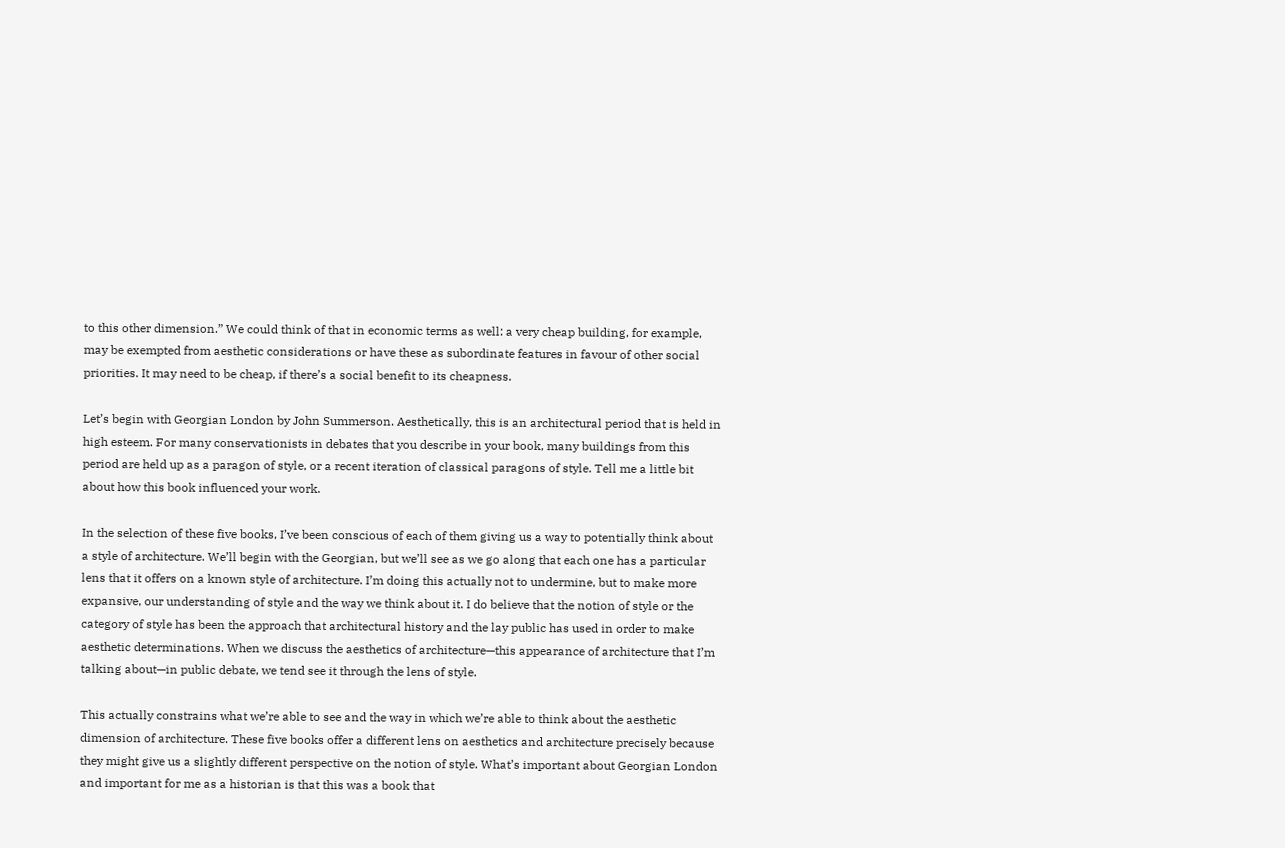to this other dimension.” We could think of that in economic terms as well: a very cheap building, for example, may be exempted from aesthetic considerations or have these as subordinate features in favour of other social priorities. It may need to be cheap, if there’s a social benefit to its cheapness.

Let’s begin with Georgian London by John Summerson. Aesthetically, this is an architectural period that is held in high esteem. For many conservationists in debates that you describe in your book, many buildings from this period are held up as a paragon of style, or a recent iteration of classical paragons of style. Tell me a little bit about how this book influenced your work.

In the selection of these five books, I’ve been conscious of each of them giving us a way to potentially think about a style of architecture. We’ll begin with the Georgian, but we’ll see as we go along that each one has a particular lens that it offers on a known style of architecture. I’m doing this actually not to undermine, but to make more expansive, our understanding of style and the way we think about it. I do believe that the notion of style or the category of style has been the approach that architectural history and the lay public has used in order to make aesthetic determinations. When we discuss the aesthetics of architecture—this appearance of architecture that I’m talking about—in public debate, we tend see it through the lens of style.

This actually constrains what we’re able to see and the way in which we’re able to think about the aesthetic dimension of architecture. These five books offer a different lens on aesthetics and architecture precisely because they might give us a slightly different perspective on the notion of style. What’s important about Georgian London and important for me as a historian is that this was a book that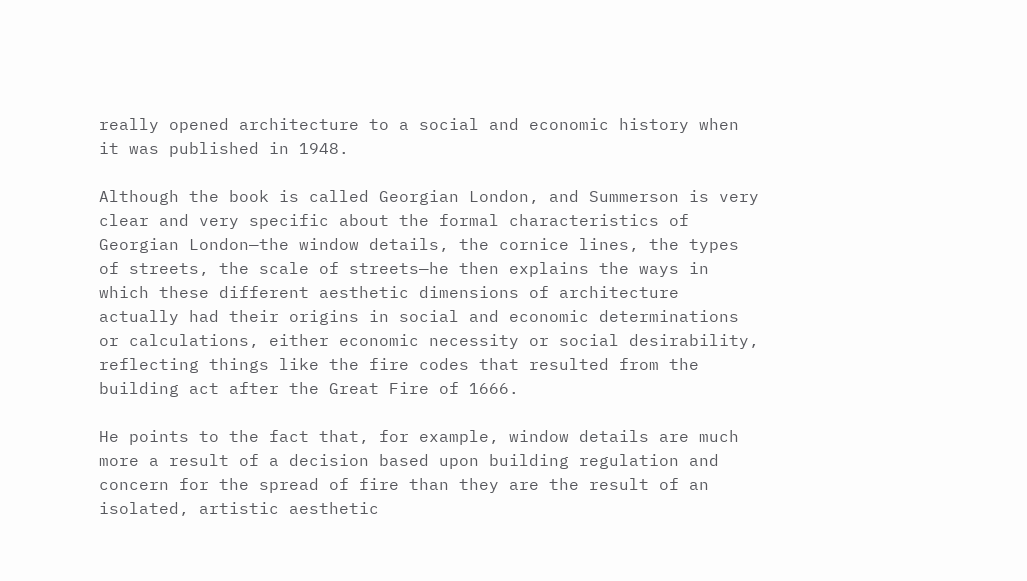really opened architecture to a social and economic history when it was published in 1948.

Although the book is called Georgian London, and Summerson is very clear and very specific about the formal characteristics of Georgian London—the window details, the cornice lines, the types of streets, the scale of streets—he then explains the ways in which these different aesthetic dimensions of architecture actually had their origins in social and economic determinations or calculations, either economic necessity or social desirability, reflecting things like the fire codes that resulted from the building act after the Great Fire of 1666.

He points to the fact that, for example, window details are much more a result of a decision based upon building regulation and concern for the spread of fire than they are the result of an isolated, artistic aesthetic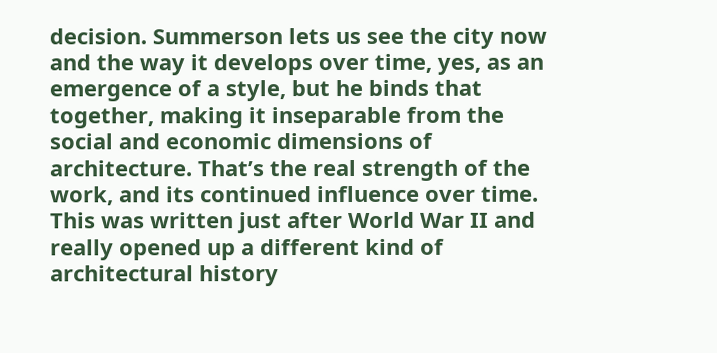decision. Summerson lets us see the city now and the way it develops over time, yes, as an emergence of a style, but he binds that together, making it inseparable from the social and economic dimensions of architecture. That’s the real strength of the work, and its continued influence over time. This was written just after World War II and really opened up a different kind of architectural history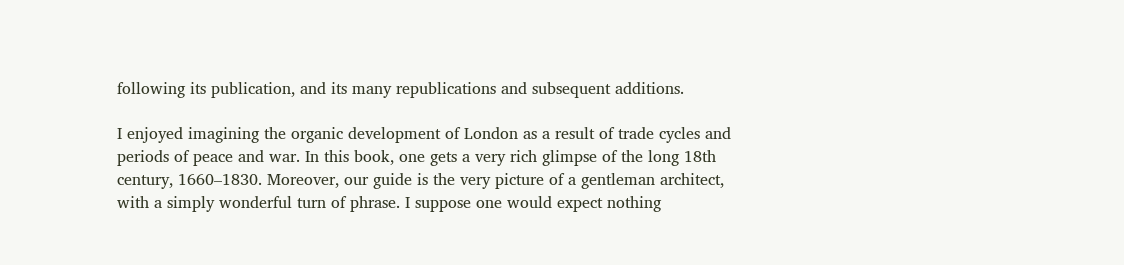following its publication, and its many republications and subsequent additions.

I enjoyed imagining the organic development of London as a result of trade cycles and periods of peace and war. In this book, one gets a very rich glimpse of the long 18th century, 1660–1830. Moreover, our guide is the very picture of a gentleman architect, with a simply wonderful turn of phrase. I suppose one would expect nothing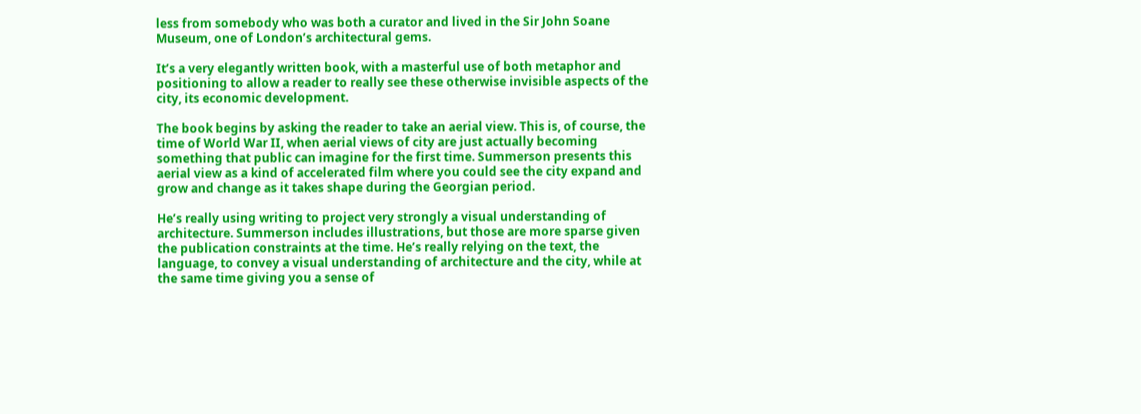less from somebody who was both a curator and lived in the Sir John Soane Museum, one of London’s architectural gems.

It’s a very elegantly written book, with a masterful use of both metaphor and positioning to allow a reader to really see these otherwise invisible aspects of the city, its economic development.

The book begins by asking the reader to take an aerial view. This is, of course, the time of World War II, when aerial views of city are just actually becoming something that public can imagine for the first time. Summerson presents this aerial view as a kind of accelerated film where you could see the city expand and grow and change as it takes shape during the Georgian period.

He’s really using writing to project very strongly a visual understanding of architecture. Summerson includes illustrations, but those are more sparse given the publication constraints at the time. He’s really relying on the text, the language, to convey a visual understanding of architecture and the city, while at the same time giving you a sense of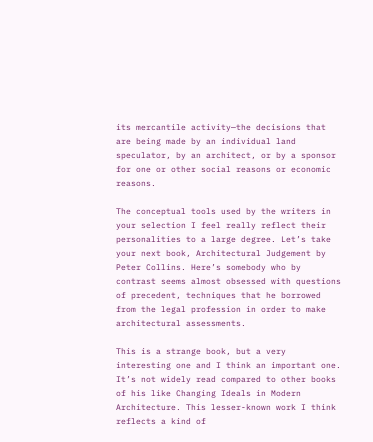its mercantile activity—the decisions that are being made by an individual land speculator, by an architect, or by a sponsor for one or other social reasons or economic reasons.

The conceptual tools used by the writers in your selection I feel really reflect their personalities to a large degree. Let’s take your next book, Architectural Judgement by Peter Collins. Here’s somebody who by contrast seems almost obsessed with questions of precedent, techniques that he borrowed from the legal profession in order to make architectural assessments.

This is a strange book, but a very interesting one and I think an important one. It’s not widely read compared to other books of his like Changing Ideals in Modern Architecture. This lesser-known work I think reflects a kind of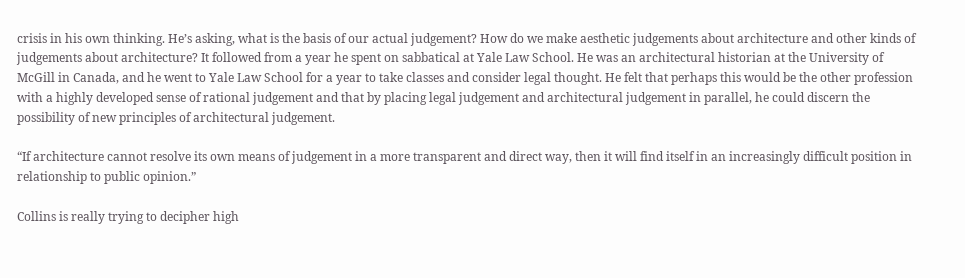crisis in his own thinking. He’s asking, what is the basis of our actual judgement? How do we make aesthetic judgements about architecture and other kinds of judgements about architecture? It followed from a year he spent on sabbatical at Yale Law School. He was an architectural historian at the University of McGill in Canada, and he went to Yale Law School for a year to take classes and consider legal thought. He felt that perhaps this would be the other profession with a highly developed sense of rational judgement and that by placing legal judgement and architectural judgement in parallel, he could discern the possibility of new principles of architectural judgement.

“If architecture cannot resolve its own means of judgement in a more transparent and direct way, then it will find itself in an increasingly difficult position in relationship to public opinion.”

Collins is really trying to decipher high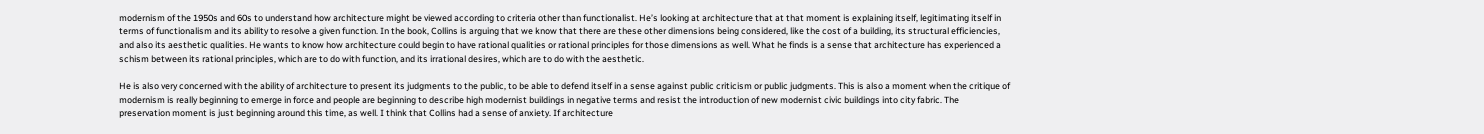modernism of the 1950s and 60s to understand how architecture might be viewed according to criteria other than functionalist. He’s looking at architecture that at that moment is explaining itself, legitimating itself in terms of functionalism and its ability to resolve a given function. In the book, Collins is arguing that we know that there are these other dimensions being considered, like the cost of a building, its structural efficiencies, and also its aesthetic qualities. He wants to know how architecture could begin to have rational qualities or rational principles for those dimensions as well. What he finds is a sense that architecture has experienced a schism between its rational principles, which are to do with function, and its irrational desires, which are to do with the aesthetic.

He is also very concerned with the ability of architecture to present its judgments to the public, to be able to defend itself in a sense against public criticism or public judgments. This is also a moment when the critique of modernism is really beginning to emerge in force and people are beginning to describe high modernist buildings in negative terms and resist the introduction of new modernist civic buildings into city fabric. The preservation moment is just beginning around this time, as well. I think that Collins had a sense of anxiety. If architecture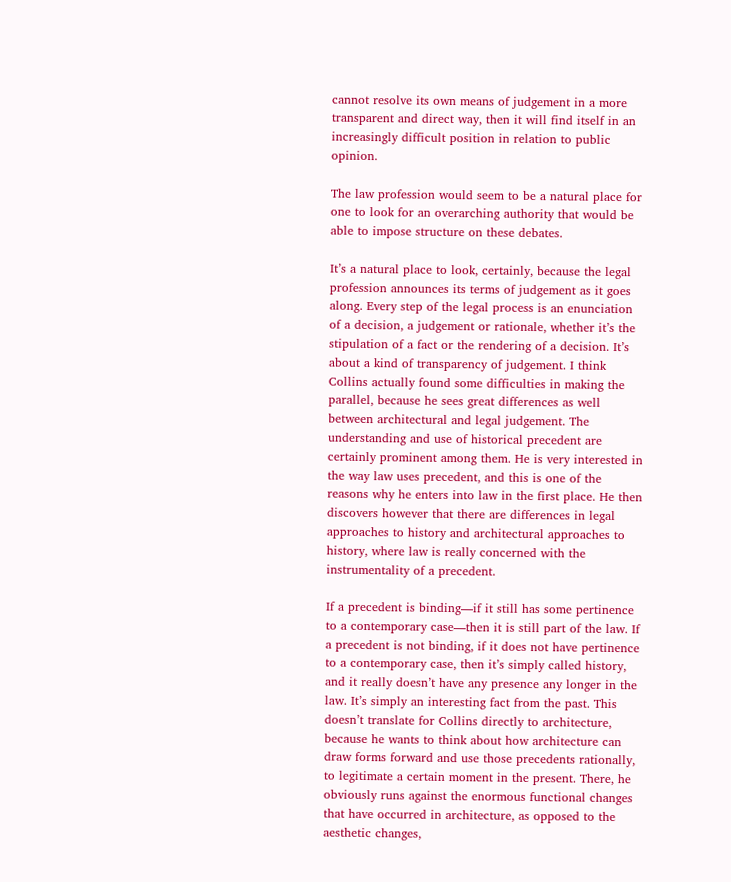cannot resolve its own means of judgement in a more transparent and direct way, then it will find itself in an increasingly difficult position in relation to public opinion.

The law profession would seem to be a natural place for one to look for an overarching authority that would be able to impose structure on these debates.

It’s a natural place to look, certainly, because the legal profession announces its terms of judgement as it goes along. Every step of the legal process is an enunciation of a decision, a judgement or rationale, whether it’s the stipulation of a fact or the rendering of a decision. It’s about a kind of transparency of judgement. I think Collins actually found some difficulties in making the parallel, because he sees great differences as well between architectural and legal judgement. The understanding and use of historical precedent are certainly prominent among them. He is very interested in the way law uses precedent, and this is one of the reasons why he enters into law in the first place. He then discovers however that there are differences in legal approaches to history and architectural approaches to history, where law is really concerned with the instrumentality of a precedent.

If a precedent is binding—if it still has some pertinence to a contemporary case—then it is still part of the law. If a precedent is not binding, if it does not have pertinence to a contemporary case, then it’s simply called history, and it really doesn’t have any presence any longer in the law. It’s simply an interesting fact from the past. This doesn’t translate for Collins directly to architecture, because he wants to think about how architecture can draw forms forward and use those precedents rationally, to legitimate a certain moment in the present. There, he obviously runs against the enormous functional changes that have occurred in architecture, as opposed to the aesthetic changes,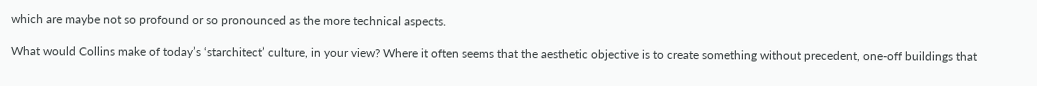which are maybe not so profound or so pronounced as the more technical aspects.

What would Collins make of today’s ‘starchitect’ culture, in your view? Where it often seems that the aesthetic objective is to create something without precedent, one-off buildings that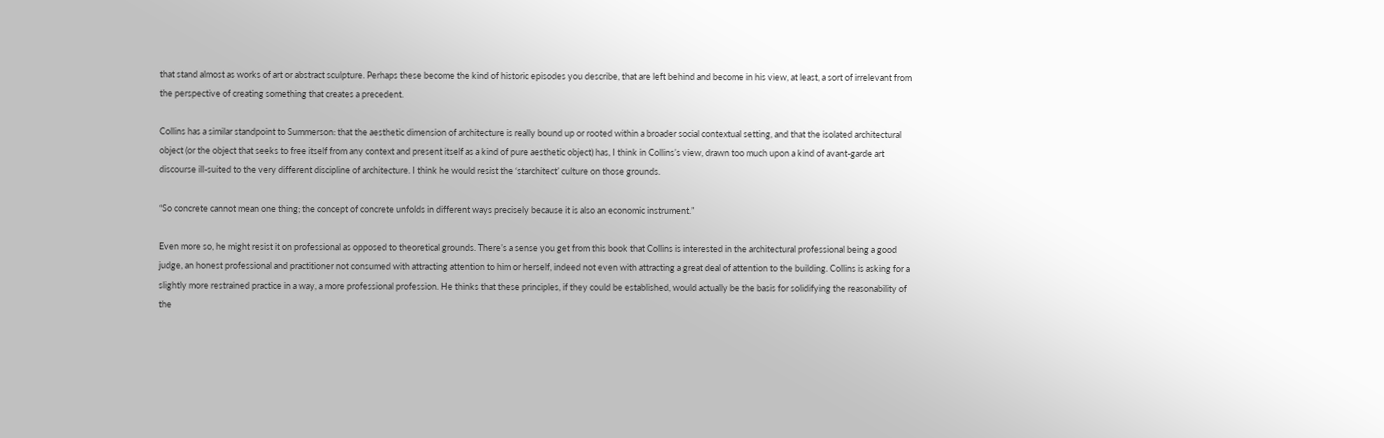that stand almost as works of art or abstract sculpture. Perhaps these become the kind of historic episodes you describe, that are left behind and become in his view, at least, a sort of irrelevant from the perspective of creating something that creates a precedent.

Collins has a similar standpoint to Summerson: that the aesthetic dimension of architecture is really bound up or rooted within a broader social contextual setting, and that the isolated architectural object (or the object that seeks to free itself from any context and present itself as a kind of pure aesthetic object) has, I think in Collins’s view, drawn too much upon a kind of avant-garde art discourse ill-suited to the very different discipline of architecture. I think he would resist the ‘starchitect’ culture on those grounds.

“So concrete cannot mean one thing; the concept of concrete unfolds in different ways precisely because it is also an economic instrument.”

Even more so, he might resist it on professional as opposed to theoretical grounds. There’s a sense you get from this book that Collins is interested in the architectural professional being a good judge, an honest professional and practitioner not consumed with attracting attention to him or herself, indeed not even with attracting a great deal of attention to the building. Collins is asking for a slightly more restrained practice in a way, a more professional profession. He thinks that these principles, if they could be established, would actually be the basis for solidifying the reasonability of the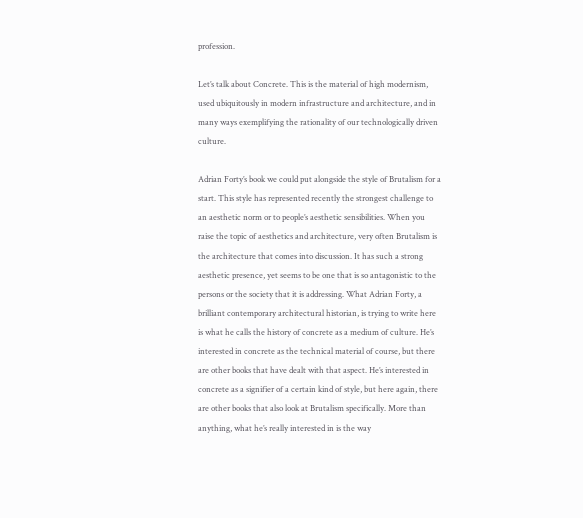profession.

Let’s talk about Concrete. This is the material of high modernism, used ubiquitously in modern infrastructure and architecture, and in many ways exemplifying the rationality of our technologically driven culture.

Adrian Forty’s book we could put alongside the style of Brutalism for a start. This style has represented recently the strongest challenge to an aesthetic norm or to people’s aesthetic sensibilities. When you raise the topic of aesthetics and architecture, very often Brutalism is the architecture that comes into discussion. It has such a strong aesthetic presence, yet seems to be one that is so antagonistic to the persons or the society that it is addressing. What Adrian Forty, a brilliant contemporary architectural historian, is trying to write here is what he calls the history of concrete as a medium of culture. He’s interested in concrete as the technical material of course, but there are other books that have dealt with that aspect. He’s interested in concrete as a signifier of a certain kind of style, but here again, there are other books that also look at Brutalism specifically. More than anything, what he’s really interested in is the way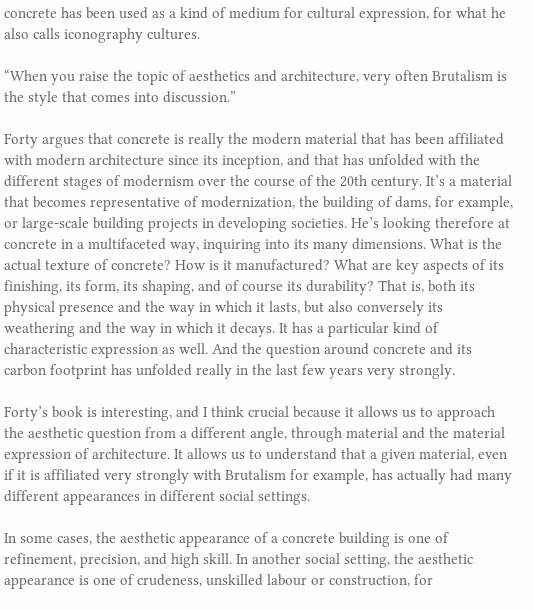concrete has been used as a kind of medium for cultural expression, for what he also calls iconography cultures.

“When you raise the topic of aesthetics and architecture, very often Brutalism is the style that comes into discussion.”

Forty argues that concrete is really the modern material that has been affiliated with modern architecture since its inception, and that has unfolded with the different stages of modernism over the course of the 20th century. It’s a material that becomes representative of modernization, the building of dams, for example, or large-scale building projects in developing societies. He’s looking therefore at concrete in a multifaceted way, inquiring into its many dimensions. What is the actual texture of concrete? How is it manufactured? What are key aspects of its finishing, its form, its shaping, and of course its durability? That is, both its physical presence and the way in which it lasts, but also conversely its weathering and the way in which it decays. It has a particular kind of characteristic expression as well. And the question around concrete and its carbon footprint has unfolded really in the last few years very strongly.

Forty’s book is interesting, and I think crucial because it allows us to approach the aesthetic question from a different angle, through material and the material expression of architecture. It allows us to understand that a given material, even if it is affiliated very strongly with Brutalism for example, has actually had many different appearances in different social settings.

In some cases, the aesthetic appearance of a concrete building is one of refinement, precision, and high skill. In another social setting, the aesthetic appearance is one of crudeness, unskilled labour or construction, for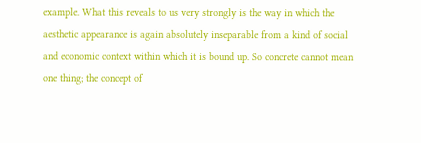example. What this reveals to us very strongly is the way in which the aesthetic appearance is again absolutely inseparable from a kind of social and economic context within which it is bound up. So concrete cannot mean one thing; the concept of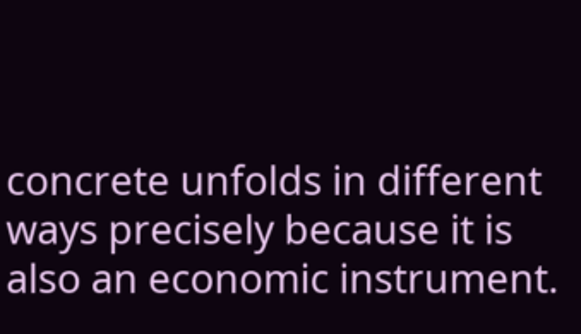concrete unfolds in different ways precisely because it is also an economic instrument.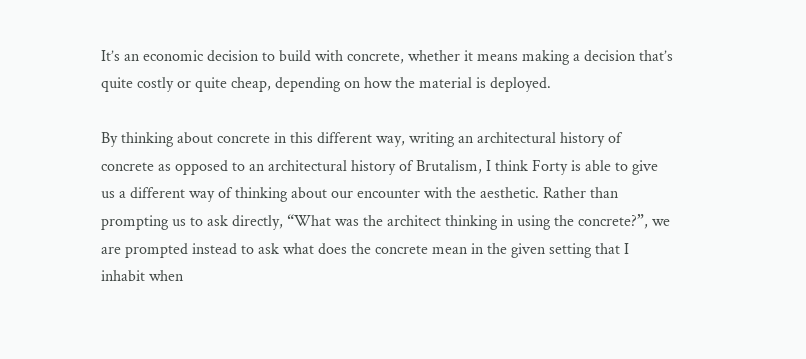It’s an economic decision to build with concrete, whether it means making a decision that’s quite costly or quite cheap, depending on how the material is deployed.

By thinking about concrete in this different way, writing an architectural history of concrete as opposed to an architectural history of Brutalism, I think Forty is able to give us a different way of thinking about our encounter with the aesthetic. Rather than prompting us to ask directly, “What was the architect thinking in using the concrete?”, we are prompted instead to ask what does the concrete mean in the given setting that I inhabit when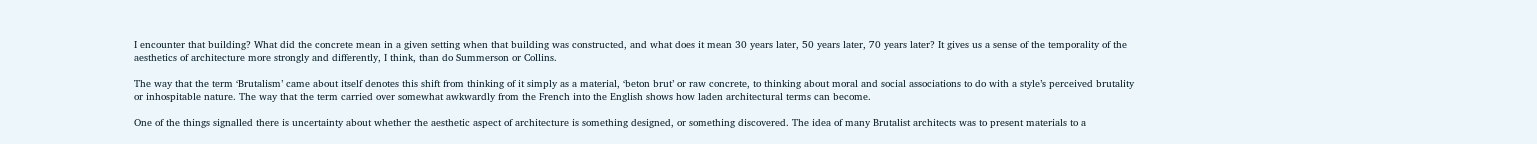I encounter that building? What did the concrete mean in a given setting when that building was constructed, and what does it mean 30 years later, 50 years later, 70 years later? It gives us a sense of the temporality of the aesthetics of architecture more strongly and differently, I think, than do Summerson or Collins.

The way that the term ‘Brutalism’ came about itself denotes this shift from thinking of it simply as a material, ‘beton brut’ or raw concrete, to thinking about moral and social associations to do with a style’s perceived brutality or inhospitable nature. The way that the term carried over somewhat awkwardly from the French into the English shows how laden architectural terms can become.

One of the things signalled there is uncertainty about whether the aesthetic aspect of architecture is something designed, or something discovered. The idea of many Brutalist architects was to present materials to a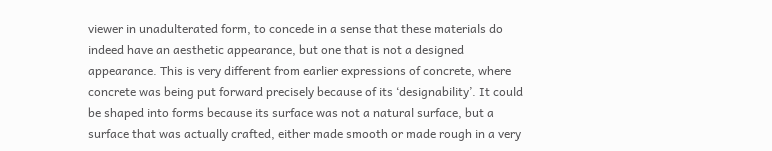viewer in unadulterated form, to concede in a sense that these materials do indeed have an aesthetic appearance, but one that is not a designed appearance. This is very different from earlier expressions of concrete, where concrete was being put forward precisely because of its ‘designability’. It could be shaped into forms because its surface was not a natural surface, but a surface that was actually crafted, either made smooth or made rough in a very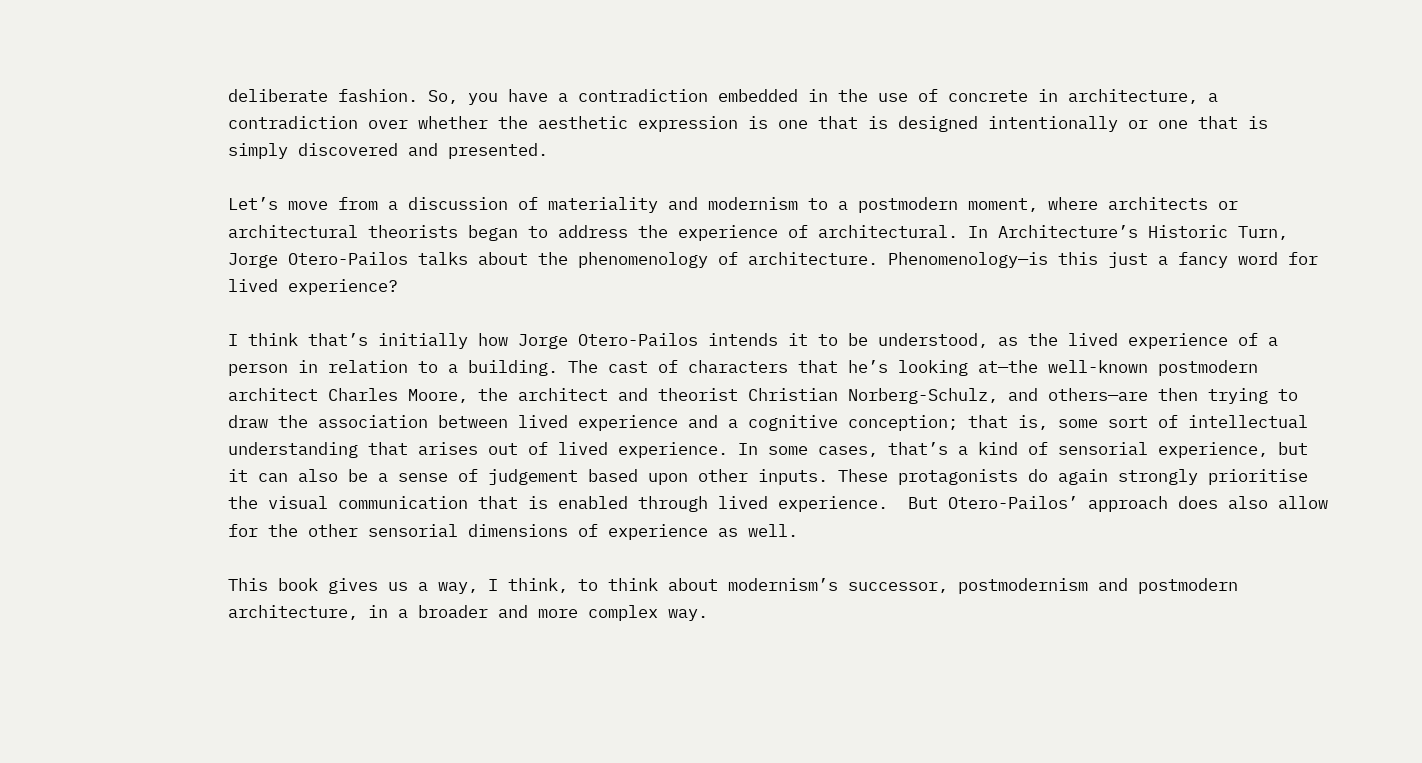deliberate fashion. So, you have a contradiction embedded in the use of concrete in architecture, a contradiction over whether the aesthetic expression is one that is designed intentionally or one that is simply discovered and presented.

Let’s move from a discussion of materiality and modernism to a postmodern moment, where architects or architectural theorists began to address the experience of architectural. In Architecture’s Historic Turn, Jorge Otero-Pailos talks about the phenomenology of architecture. Phenomenology—is this just a fancy word for lived experience?

I think that’s initially how Jorge Otero-Pailos intends it to be understood, as the lived experience of a person in relation to a building. The cast of characters that he’s looking at—the well-known postmodern architect Charles Moore, the architect and theorist Christian Norberg-Schulz, and others—are then trying to draw the association between lived experience and a cognitive conception; that is, some sort of intellectual understanding that arises out of lived experience. In some cases, that’s a kind of sensorial experience, but it can also be a sense of judgement based upon other inputs. These protagonists do again strongly prioritise the visual communication that is enabled through lived experience.  But Otero-Pailos’ approach does also allow for the other sensorial dimensions of experience as well.

This book gives us a way, I think, to think about modernism’s successor, postmodernism and postmodern architecture, in a broader and more complex way.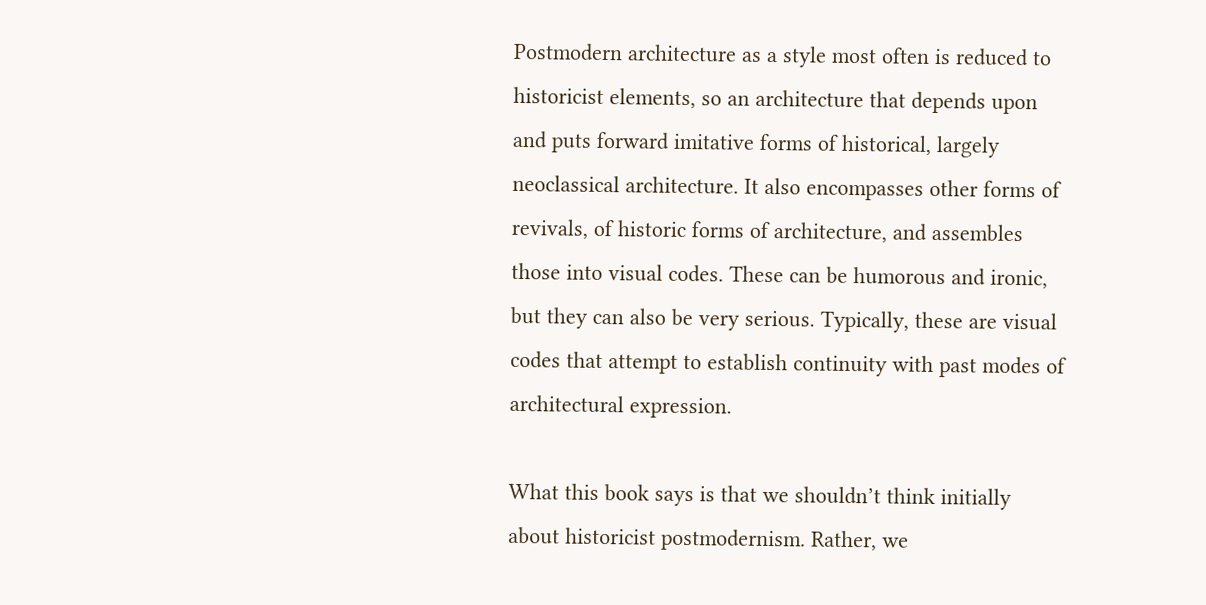Postmodern architecture as a style most often is reduced to historicist elements, so an architecture that depends upon and puts forward imitative forms of historical, largely neoclassical architecture. It also encompasses other forms of revivals, of historic forms of architecture, and assembles those into visual codes. These can be humorous and ironic, but they can also be very serious. Typically, these are visual codes that attempt to establish continuity with past modes of architectural expression.

What this book says is that we shouldn’t think initially about historicist postmodernism. Rather, we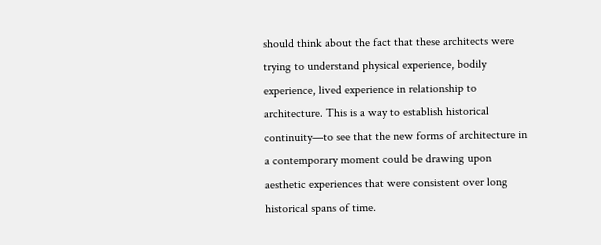should think about the fact that these architects were trying to understand physical experience, bodily experience, lived experience in relationship to architecture. This is a way to establish historical continuity—to see that the new forms of architecture in a contemporary moment could be drawing upon aesthetic experiences that were consistent over long historical spans of time.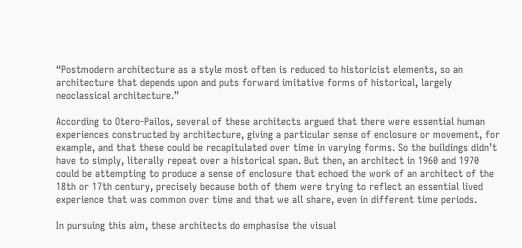“Postmodern architecture as a style most often is reduced to historicist elements, so an architecture that depends upon and puts forward imitative forms of historical, largely neoclassical architecture.”

According to Otero-Pailos, several of these architects argued that there were essential human experiences constructed by architecture, giving a particular sense of enclosure or movement, for example, and that these could be recapitulated over time in varying forms. So the buildings didn’t have to simply, literally repeat over a historical span. But then, an architect in 1960 and 1970 could be attempting to produce a sense of enclosure that echoed the work of an architect of the 18th or 17th century, precisely because both of them were trying to reflect an essential lived experience that was common over time and that we all share, even in different time periods.

In pursuing this aim, these architects do emphasise the visual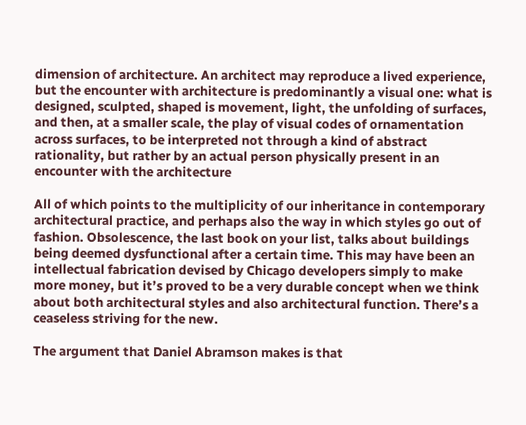dimension of architecture. An architect may reproduce a lived experience, but the encounter with architecture is predominantly a visual one: what is designed, sculpted, shaped is movement, light, the unfolding of surfaces, and then, at a smaller scale, the play of visual codes of ornamentation across surfaces, to be interpreted not through a kind of abstract rationality, but rather by an actual person physically present in an encounter with the architecture

All of which points to the multiplicity of our inheritance in contemporary architectural practice, and perhaps also the way in which styles go out of fashion. Obsolescence, the last book on your list, talks about buildings being deemed dysfunctional after a certain time. This may have been an intellectual fabrication devised by Chicago developers simply to make more money, but it’s proved to be a very durable concept when we think about both architectural styles and also architectural function. There’s a ceaseless striving for the new.

The argument that Daniel Abramson makes is that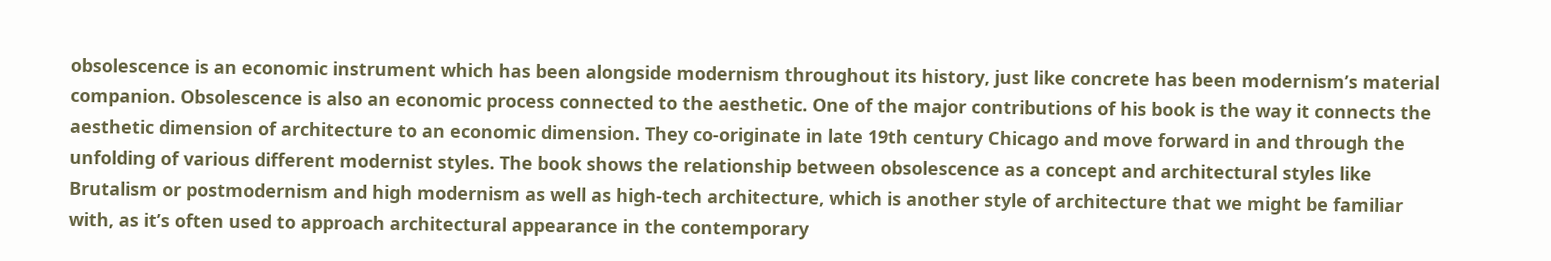obsolescence is an economic instrument which has been alongside modernism throughout its history, just like concrete has been modernism’s material companion. Obsolescence is also an economic process connected to the aesthetic. One of the major contributions of his book is the way it connects the aesthetic dimension of architecture to an economic dimension. They co-originate in late 19th century Chicago and move forward in and through the unfolding of various different modernist styles. The book shows the relationship between obsolescence as a concept and architectural styles like Brutalism or postmodernism and high modernism as well as high-tech architecture, which is another style of architecture that we might be familiar with, as it’s often used to approach architectural appearance in the contemporary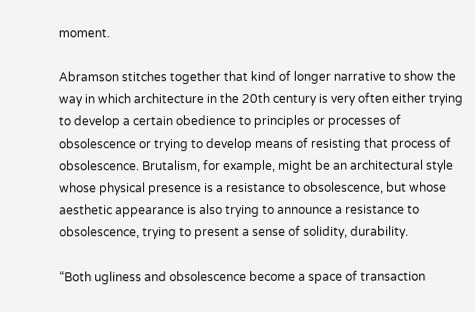moment.

Abramson stitches together that kind of longer narrative to show the way in which architecture in the 20th century is very often either trying to develop a certain obedience to principles or processes of obsolescence or trying to develop means of resisting that process of obsolescence. Brutalism, for example, might be an architectural style whose physical presence is a resistance to obsolescence, but whose aesthetic appearance is also trying to announce a resistance to obsolescence, trying to present a sense of solidity, durability.

“Both ugliness and obsolescence become a space of transaction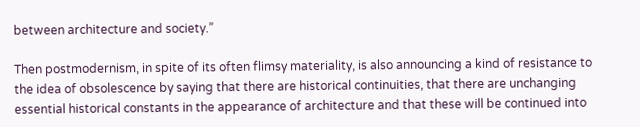between architecture and society.”

Then postmodernism, in spite of its often flimsy materiality, is also announcing a kind of resistance to the idea of obsolescence by saying that there are historical continuities, that there are unchanging essential historical constants in the appearance of architecture and that these will be continued into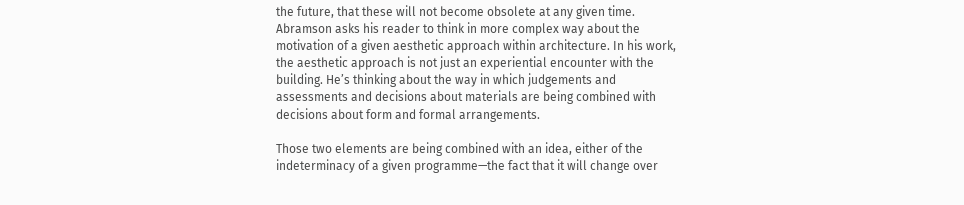the future, that these will not become obsolete at any given time. Abramson asks his reader to think in more complex way about the motivation of a given aesthetic approach within architecture. In his work, the aesthetic approach is not just an experiential encounter with the building. He’s thinking about the way in which judgements and assessments and decisions about materials are being combined with decisions about form and formal arrangements.

Those two elements are being combined with an idea, either of the indeterminacy of a given programme—the fact that it will change over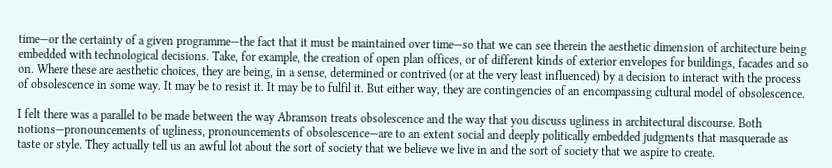time—or the certainty of a given programme—the fact that it must be maintained over time—so that we can see therein the aesthetic dimension of architecture being embedded with technological decisions. Take, for example, the creation of open plan offices, or of different kinds of exterior envelopes for buildings, facades and so on. Where these are aesthetic choices, they are being, in a sense, determined or contrived (or at the very least influenced) by a decision to interact with the process of obsolescence in some way. It may be to resist it. It may be to fulfil it. But either way, they are contingencies of an encompassing cultural model of obsolescence.

I felt there was a parallel to be made between the way Abramson treats obsolescence and the way that you discuss ugliness in architectural discourse. Both notions—pronouncements of ugliness, pronouncements of obsolescence—are to an extent social and deeply politically embedded judgments that masquerade as taste or style. They actually tell us an awful lot about the sort of society that we believe we live in and the sort of society that we aspire to create.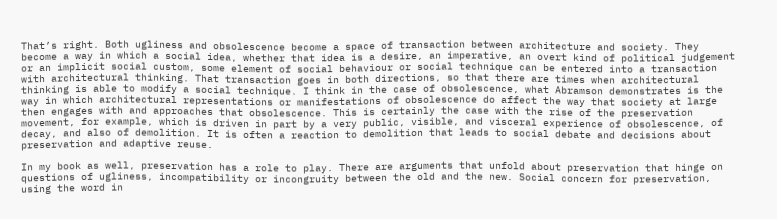That’s right. Both ugliness and obsolescence become a space of transaction between architecture and society. They become a way in which a social idea, whether that idea is a desire, an imperative, an overt kind of political judgement or an implicit social custom, some element of social behaviour or social technique can be entered into a transaction with architectural thinking. That transaction goes in both directions, so that there are times when architectural thinking is able to modify a social technique. I think in the case of obsolescence, what Abramson demonstrates is the way in which architectural representations or manifestations of obsolescence do affect the way that society at large then engages with and approaches that obsolescence. This is certainly the case with the rise of the preservation movement, for example, which is driven in part by a very public, visible, and visceral experience of obsolescence, of decay, and also of demolition. It is often a reaction to demolition that leads to social debate and decisions about preservation and adaptive reuse.

In my book as well, preservation has a role to play. There are arguments that unfold about preservation that hinge on questions of ugliness, incompatibility or incongruity between the old and the new. Social concern for preservation, using the word in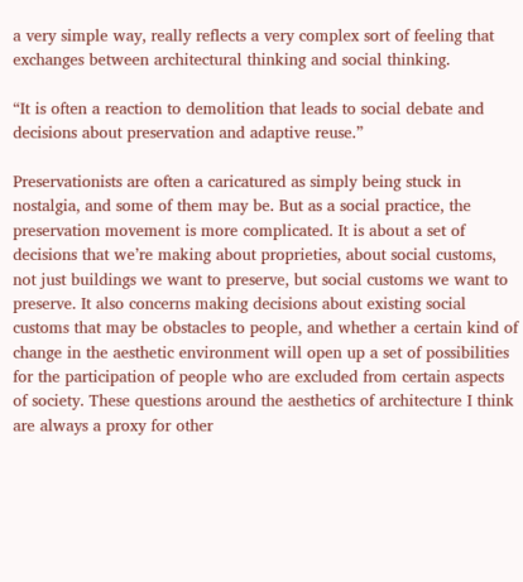a very simple way, really reflects a very complex sort of feeling that exchanges between architectural thinking and social thinking.

“It is often a reaction to demolition that leads to social debate and decisions about preservation and adaptive reuse.”

Preservationists are often a caricatured as simply being stuck in nostalgia, and some of them may be. But as a social practice, the preservation movement is more complicated. It is about a set of decisions that we’re making about proprieties, about social customs, not just buildings we want to preserve, but social customs we want to preserve. It also concerns making decisions about existing social customs that may be obstacles to people, and whether a certain kind of change in the aesthetic environment will open up a set of possibilities for the participation of people who are excluded from certain aspects of society. These questions around the aesthetics of architecture I think are always a proxy for other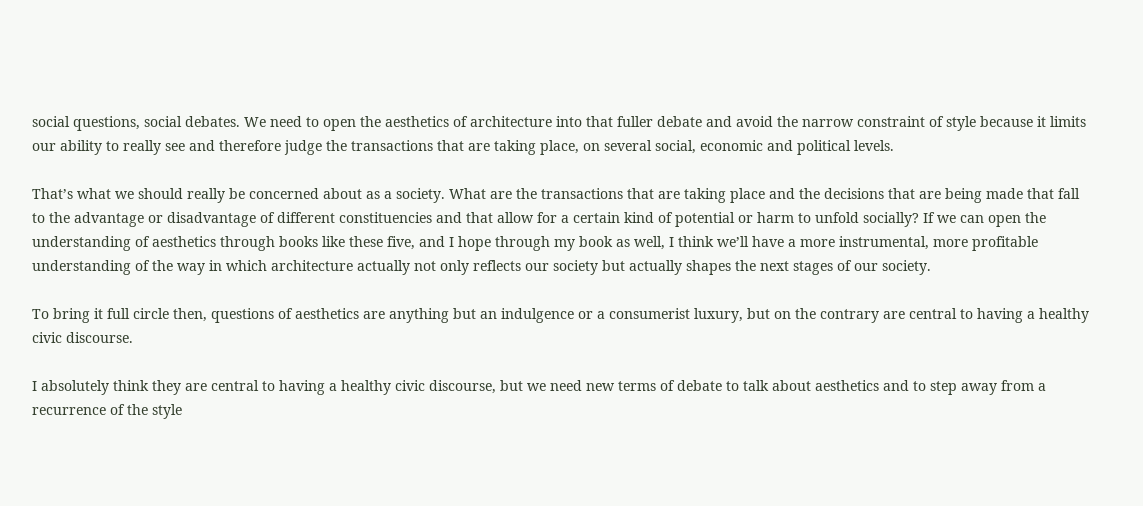social questions, social debates. We need to open the aesthetics of architecture into that fuller debate and avoid the narrow constraint of style because it limits our ability to really see and therefore judge the transactions that are taking place, on several social, economic and political levels.

That’s what we should really be concerned about as a society. What are the transactions that are taking place and the decisions that are being made that fall to the advantage or disadvantage of different constituencies and that allow for a certain kind of potential or harm to unfold socially? If we can open the understanding of aesthetics through books like these five, and I hope through my book as well, I think we’ll have a more instrumental, more profitable understanding of the way in which architecture actually not only reflects our society but actually shapes the next stages of our society.

To bring it full circle then, questions of aesthetics are anything but an indulgence or a consumerist luxury, but on the contrary are central to having a healthy civic discourse.

I absolutely think they are central to having a healthy civic discourse, but we need new terms of debate to talk about aesthetics and to step away from a recurrence of the style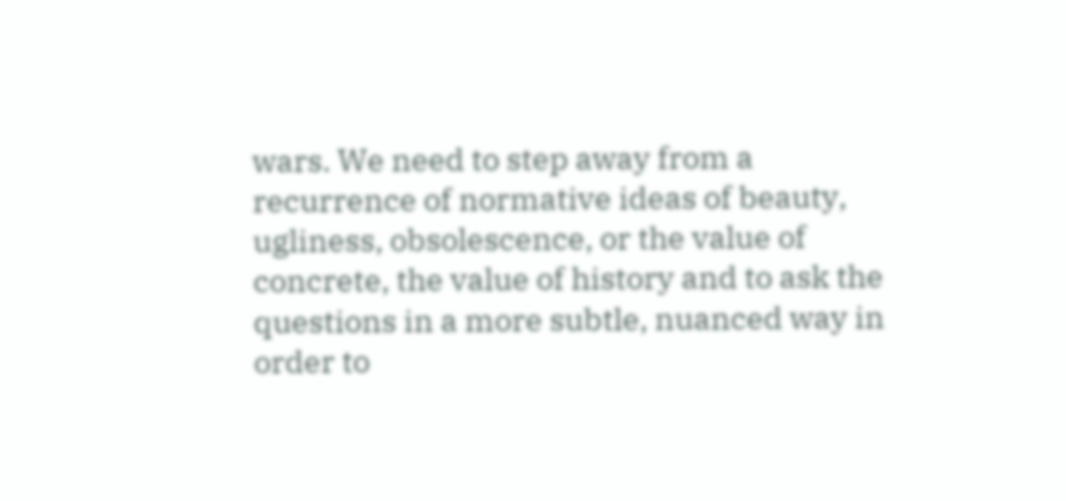wars. We need to step away from a recurrence of normative ideas of beauty, ugliness, obsolescence, or the value of concrete, the value of history and to ask the questions in a more subtle, nuanced way in order to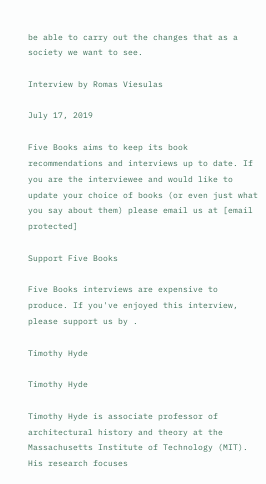be able to carry out the changes that as a society we want to see.

Interview by Romas Viesulas

July 17, 2019

Five Books aims to keep its book recommendations and interviews up to date. If you are the interviewee and would like to update your choice of books (or even just what you say about them) please email us at [email protected]

Support Five Books

Five Books interviews are expensive to produce. If you've enjoyed this interview, please support us by .

Timothy Hyde

Timothy Hyde

Timothy Hyde is associate professor of architectural history and theory at the Massachusetts Institute of Technology (MIT). His research focuses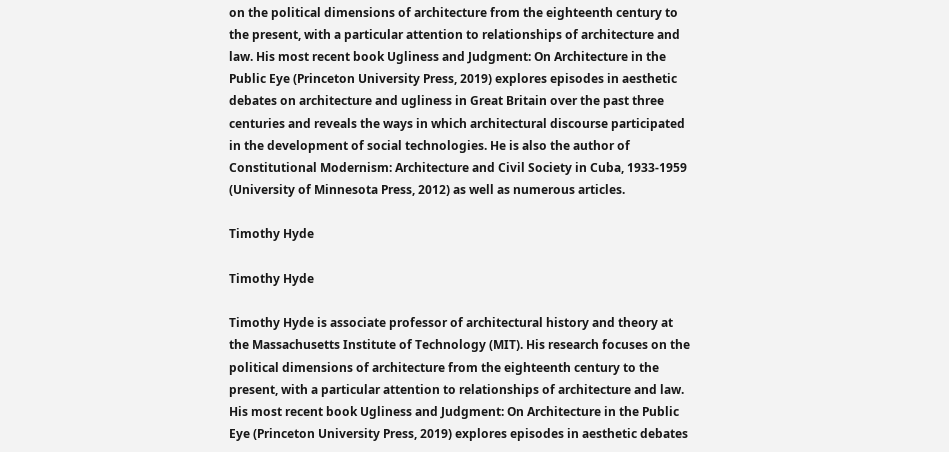on the political dimensions of architecture from the eighteenth century to the present, with a particular attention to relationships of architecture and law. His most recent book Ugliness and Judgment: On Architecture in the Public Eye (Princeton University Press, 2019) explores episodes in aesthetic debates on architecture and ugliness in Great Britain over the past three centuries and reveals the ways in which architectural discourse participated in the development of social technologies. He is also the author of Constitutional Modernism: Architecture and Civil Society in Cuba, 1933-1959 (University of Minnesota Press, 2012) as well as numerous articles.

Timothy Hyde

Timothy Hyde

Timothy Hyde is associate professor of architectural history and theory at the Massachusetts Institute of Technology (MIT). His research focuses on the political dimensions of architecture from the eighteenth century to the present, with a particular attention to relationships of architecture and law. His most recent book Ugliness and Judgment: On Architecture in the Public Eye (Princeton University Press, 2019) explores episodes in aesthetic debates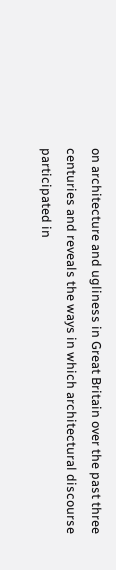on architecture and ugliness in Great Britain over the past three centuries and reveals the ways in which architectural discourse participated in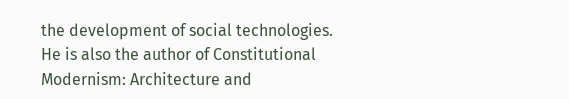the development of social technologies. He is also the author of Constitutional Modernism: Architecture and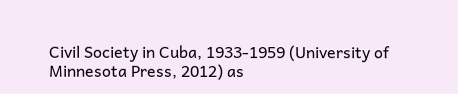Civil Society in Cuba, 1933-1959 (University of Minnesota Press, 2012) as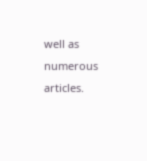well as numerous articles.